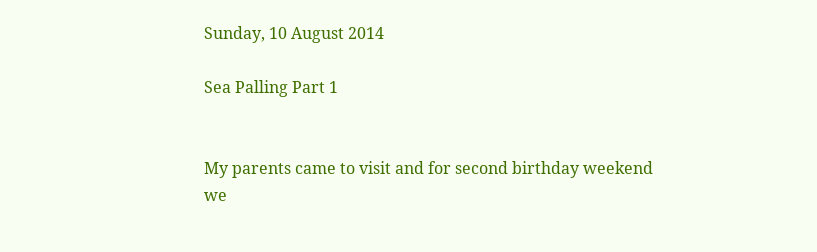Sunday, 10 August 2014

Sea Palling Part 1


My parents came to visit and for second birthday weekend we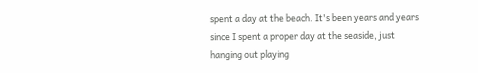spent a day at the beach. It's been years and years since I spent a proper day at the seaside, just hanging out playing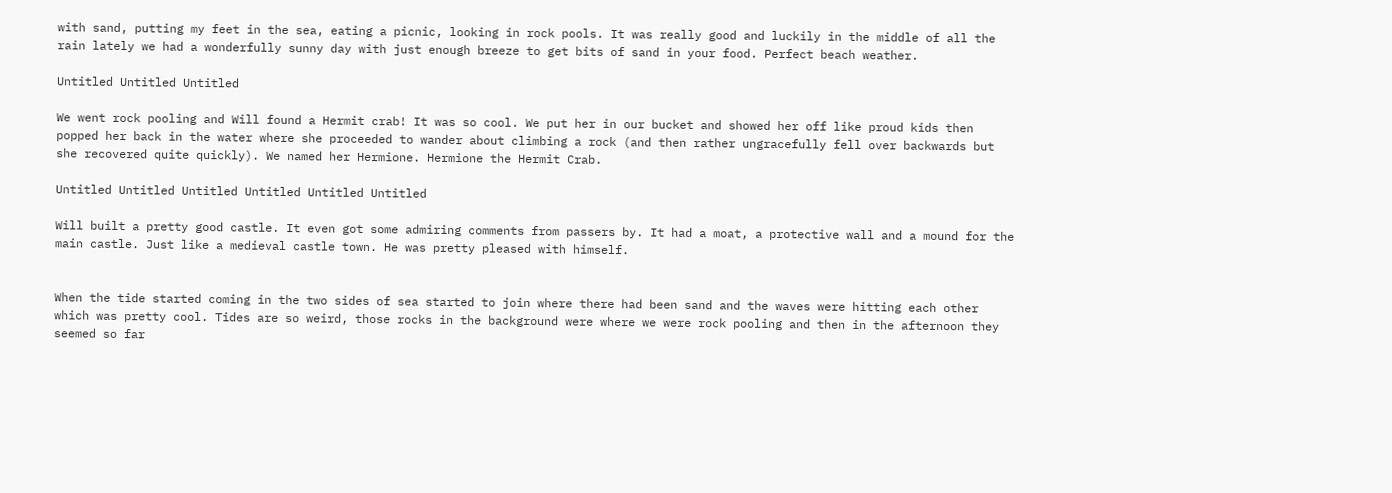with sand, putting my feet in the sea, eating a picnic, looking in rock pools. It was really good and luckily in the middle of all the rain lately we had a wonderfully sunny day with just enough breeze to get bits of sand in your food. Perfect beach weather.

Untitled Untitled Untitled

We went rock pooling and Will found a Hermit crab! It was so cool. We put her in our bucket and showed her off like proud kids then popped her back in the water where she proceeded to wander about climbing a rock (and then rather ungracefully fell over backwards but she recovered quite quickly). We named her Hermione. Hermione the Hermit Crab.

Untitled Untitled Untitled Untitled Untitled Untitled

Will built a pretty good castle. It even got some admiring comments from passers by. It had a moat, a protective wall and a mound for the main castle. Just like a medieval castle town. He was pretty pleased with himself.


When the tide started coming in the two sides of sea started to join where there had been sand and the waves were hitting each other which was pretty cool. Tides are so weird, those rocks in the background were where we were rock pooling and then in the afternoon they seemed so far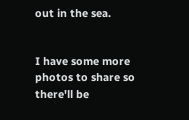out in the sea.


I have some more photos to share so there'll be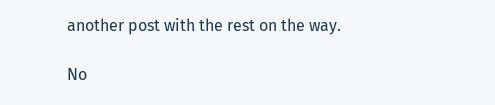another post with the rest on the way.

No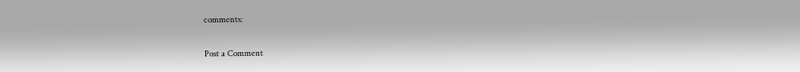comments:

Post a Comment